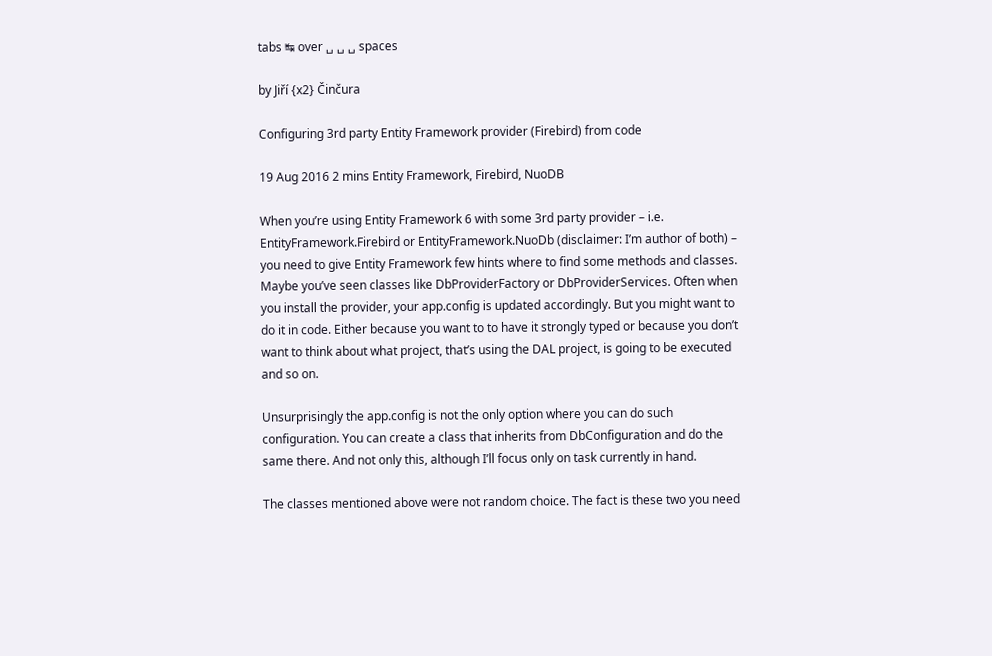tabs ↹ over ␣ ␣ ␣ spaces

by Jiří {x2} Činčura

Configuring 3rd party Entity Framework provider (Firebird) from code

19 Aug 2016 2 mins Entity Framework, Firebird, NuoDB

When you’re using Entity Framework 6 with some 3rd party provider – i.e. EntityFramework.Firebird or EntityFramework.NuoDb (disclaimer: I’m author of both) – you need to give Entity Framework few hints where to find some methods and classes. Maybe you’ve seen classes like DbProviderFactory or DbProviderServices. Often when you install the provider, your app.config is updated accordingly. But you might want to do it in code. Either because you want to to have it strongly typed or because you don’t want to think about what project, that’s using the DAL project, is going to be executed and so on.

Unsurprisingly the app.config is not the only option where you can do such configuration. You can create a class that inherits from DbConfiguration and do the same there. And not only this, although I’ll focus only on task currently in hand.

The classes mentioned above were not random choice. The fact is these two you need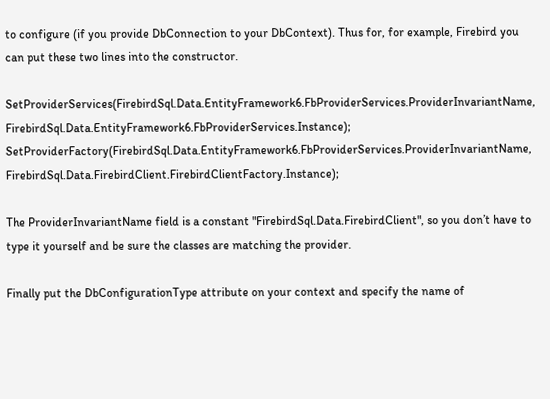to configure (if you provide DbConnection to your DbContext). Thus for, for example, Firebird you can put these two lines into the constructor.

SetProviderServices(FirebirdSql.Data.EntityFramework6.FbProviderServices.ProviderInvariantName, FirebirdSql.Data.EntityFramework6.FbProviderServices.Instance);
SetProviderFactory(FirebirdSql.Data.EntityFramework6.FbProviderServices.ProviderInvariantName, FirebirdSql.Data.FirebirdClient.FirebirdClientFactory.Instance);

The ProviderInvariantName field is a constant "FirebirdSql.Data.FirebirdClient", so you don’t have to type it yourself and be sure the classes are matching the provider.

Finally put the DbConfigurationType attribute on your context and specify the name of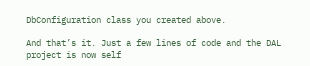DbConfiguration class you created above.

And that’s it. Just a few lines of code and the DAL project is now self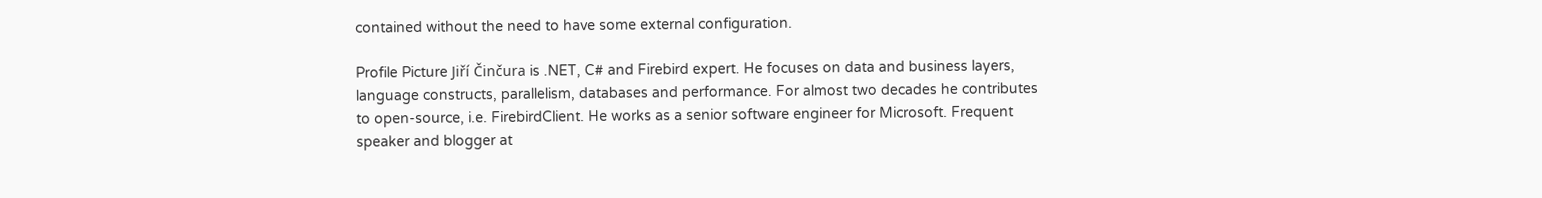contained without the need to have some external configuration.

Profile Picture Jiří Činčura is .NET, C# and Firebird expert. He focuses on data and business layers, language constructs, parallelism, databases and performance. For almost two decades he contributes to open-source, i.e. FirebirdClient. He works as a senior software engineer for Microsoft. Frequent speaker and blogger at